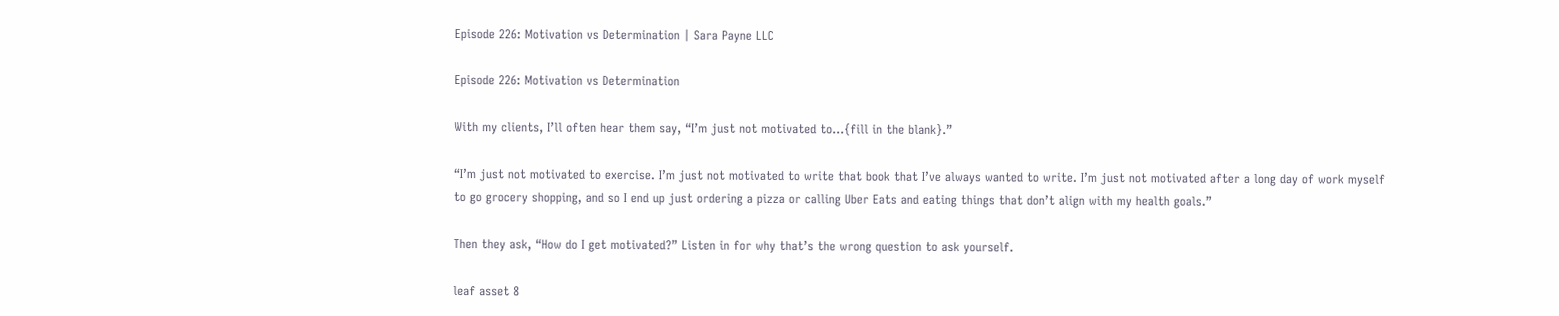Episode 226: Motivation vs Determination | Sara Payne LLC

Episode 226: Motivation vs Determination

With my clients, I’ll often hear them say, “I’m just not motivated to…{fill in the blank}.”

“I’m just not motivated to exercise. I’m just not motivated to write that book that I’ve always wanted to write. I’m just not motivated after a long day of work myself to go grocery shopping, and so I end up just ordering a pizza or calling Uber Eats and eating things that don’t align with my health goals.”

Then they ask, “How do I get motivated?” Listen in for why that’s the wrong question to ask yourself.

leaf asset 8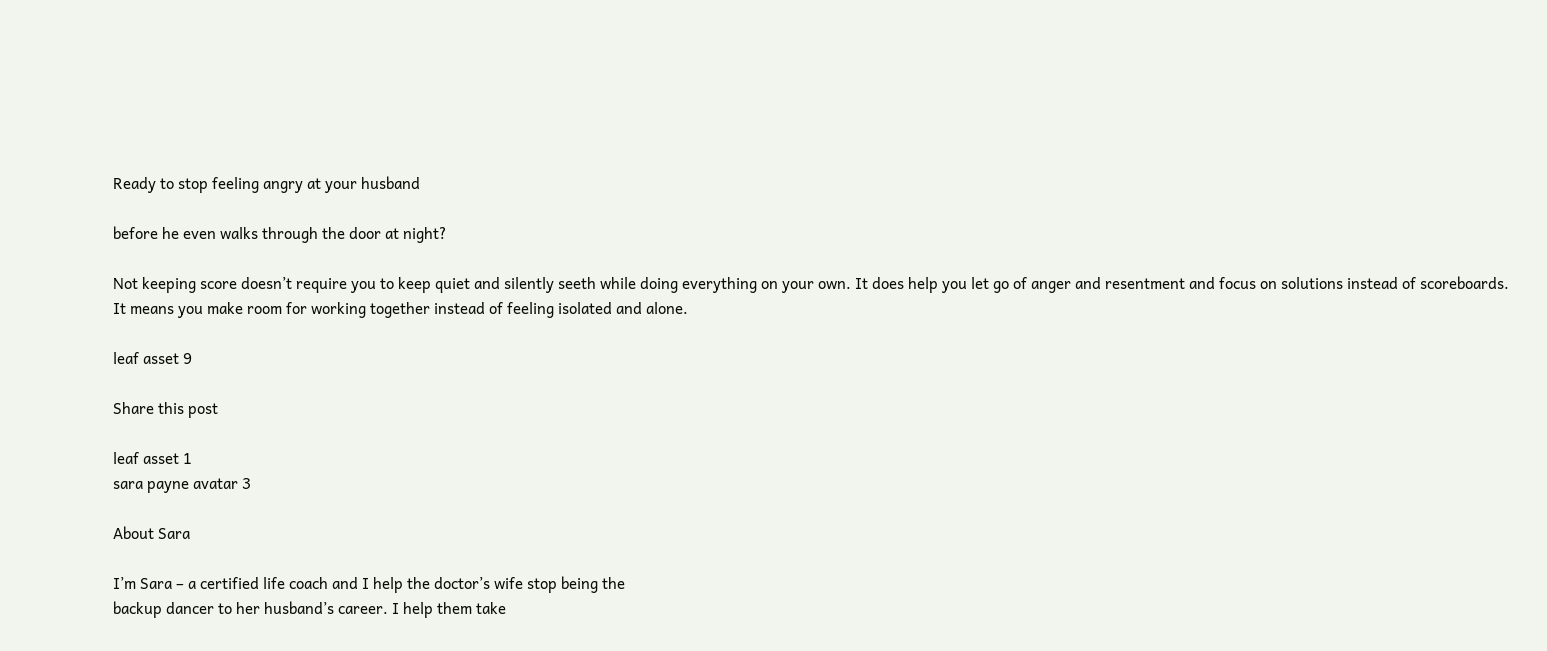Ready to stop feeling angry at your husband

before he even walks through the door at night?

Not keeping score doesn’t require you to keep quiet and silently seeth while doing everything on your own. It does help you let go of anger and resentment and focus on solutions instead of scoreboards. It means you make room for working together instead of feeling isolated and alone.

leaf asset 9

Share this post

leaf asset 1
sara payne avatar 3

About Sara

I’m Sara – a certified life coach and I help the doctor’s wife stop being the
backup dancer to her husband’s career. I help them take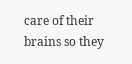care of their brains so they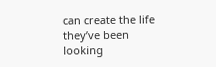can create the life they’ve been looking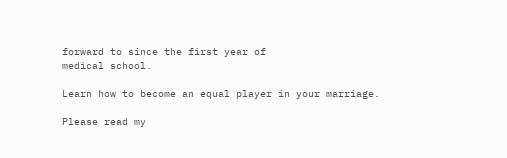forward to since the first year of
medical school.

Learn how to become an equal player in your marriage.

Please read my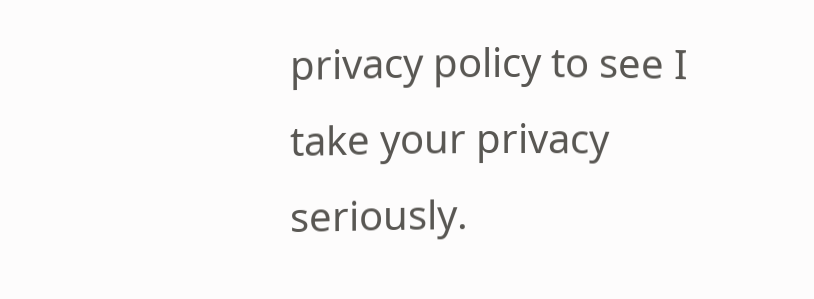privacy policy to see I take your privacy seriously.